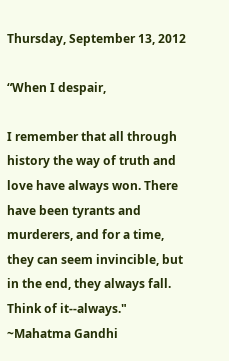Thursday, September 13, 2012

“When I despair,

I remember that all through history the way of truth and love have always won. There have been tyrants and murderers, and for a time, they can seem invincible, but in the end, they always fall. Think of it--always."
~Mahatma Gandhi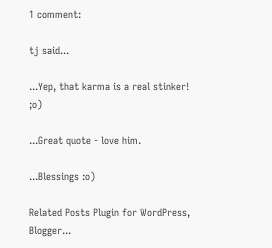1 comment:

tj said...

...Yep, that karma is a real stinker! ;o)

...Great quote - love him.

...Blessings :o)

Related Posts Plugin for WordPress, Blogger...